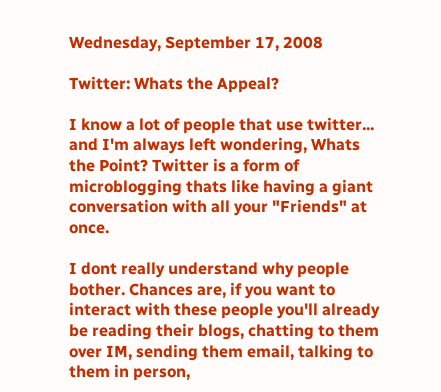Wednesday, September 17, 2008

Twitter: Whats the Appeal?

I know a lot of people that use twitter... and I'm always left wondering, Whats the Point? Twitter is a form of microblogging thats like having a giant conversation with all your "Friends" at once.

I dont really understand why people bother. Chances are, if you want to interact with these people you'll already be reading their blogs, chatting to them over IM, sending them email, talking to them in person,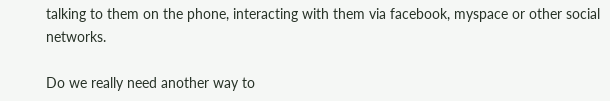talking to them on the phone, interacting with them via facebook, myspace or other social networks.

Do we really need another way to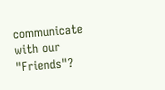communicate with our "Friends"?